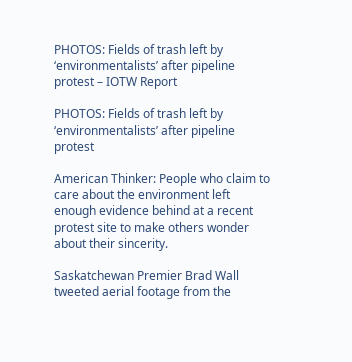PHOTOS: Fields of trash left by ‘environmentalists’ after pipeline protest – IOTW Report

PHOTOS: Fields of trash left by ‘environmentalists’ after pipeline protest

American Thinker: People who claim to care about the environment left enough evidence behind at a recent protest site to make others wonder about their sincerity.

Saskatchewan Premier Brad Wall tweeted aerial footage from the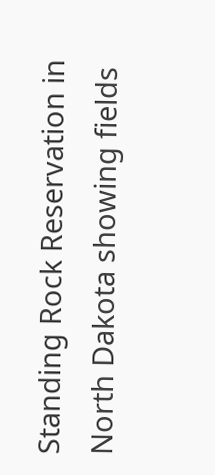Standing Rock Reservation in North Dakota showing fields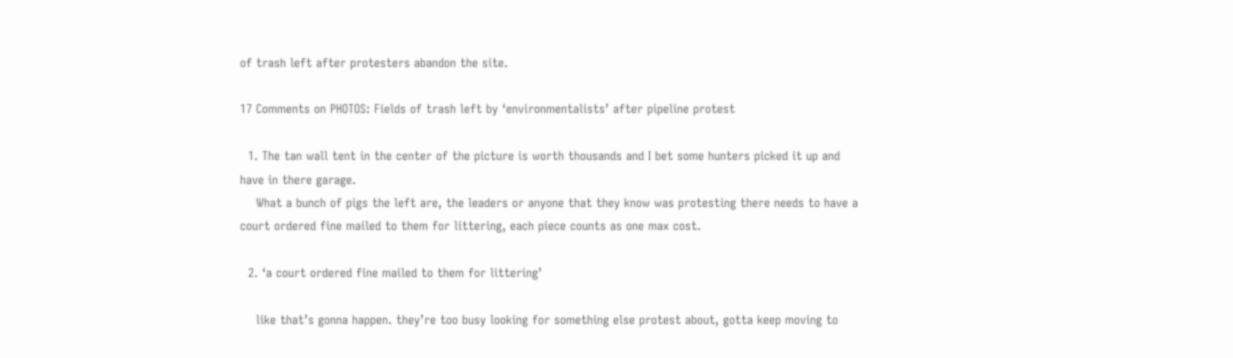of trash left after protesters abandon the site.

17 Comments on PHOTOS: Fields of trash left by ‘environmentalists’ after pipeline protest

  1. The tan wall tent in the center of the picture is worth thousands and I bet some hunters picked it up and have in there garage.
    What a bunch of pigs the left are, the leaders or anyone that they know was protesting there needs to have a court ordered fine mailed to them for littering, each piece counts as one max cost.

  2. ‘a court ordered fine mailed to them for littering’

    like that’s gonna happen. they’re too busy looking for something else protest about, gotta keep moving to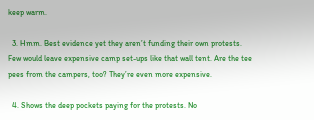keep warm.

  3. Hmm. Best evidence yet they aren’t funding their own protests. Few would leave expensive camp set-ups like that wall tent. Are the tee pees from the campers, too? They’re even more expensive.

  4. Shows the deep pockets paying for the protests. No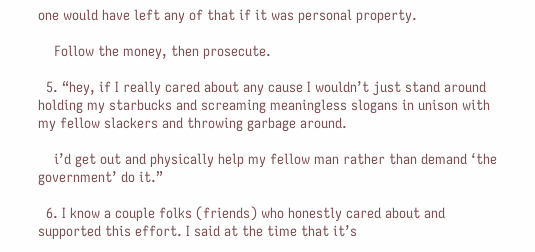one would have left any of that if it was personal property.

    Follow the money, then prosecute.

  5. “hey, if I really cared about any cause I wouldn’t just stand around holding my starbucks and screaming meaningless slogans in unison with my fellow slackers and throwing garbage around.

    i’d get out and physically help my fellow man rather than demand ‘the government’ do it.”

  6. I know a couple folks (friends) who honestly cared about and supported this effort. I said at the time that it’s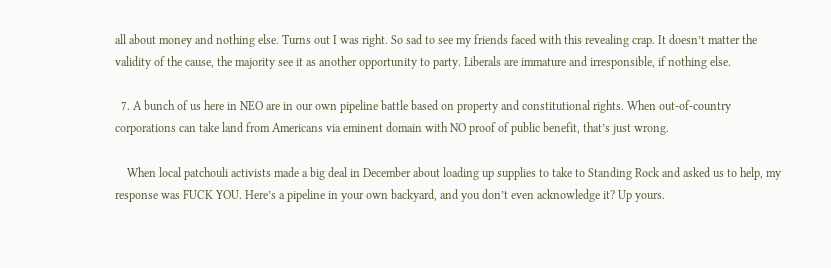all about money and nothing else. Turns out I was right. So sad to see my friends faced with this revealing crap. It doesn’t matter the validity of the cause, the majority see it as another opportunity to party. Liberals are immature and irresponsible, if nothing else.

  7. A bunch of us here in NEO are in our own pipeline battle based on property and constitutional rights. When out-of-country corporations can take land from Americans via eminent domain with NO proof of public benefit, that’s just wrong.

    When local patchouli activists made a big deal in December about loading up supplies to take to Standing Rock and asked us to help, my response was FUCK YOU. Here’s a pipeline in your own backyard, and you don’t even acknowledge it? Up yours.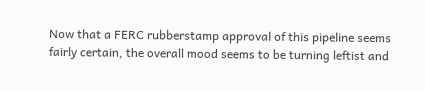Now that a FERC rubberstamp approval of this pipeline seems fairly certain, the overall mood seems to be turning leftist and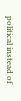political instead of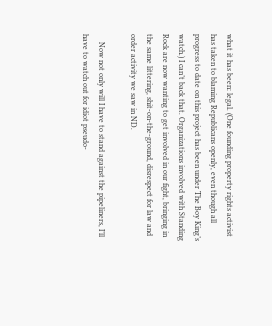what it has been: legal. (One founding property rights activist has taken to blaming Republicans openly, even though all progress to date on this project has been under The Boy King’s watch.) I can’t back that. Organizations involved with Standing Rock are now wanting to get involved in our fight, bringing in the same littering, shit-on-the-ground, disrespect for law and order activity we saw in ND.

    Now not only will I have to stand against the pipeliners, I’ll have to watch out for idiot pseudo-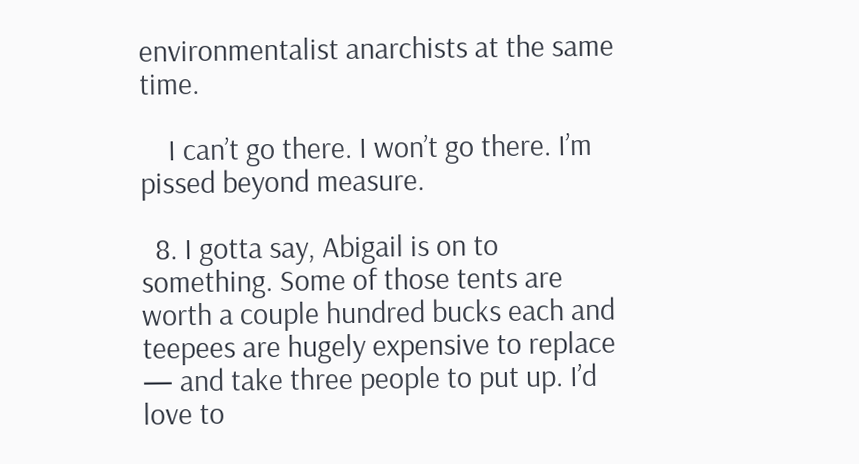environmentalist anarchists at the same time.

    I can’t go there. I won’t go there. I’m pissed beyond measure.

  8. I gotta say, Abigail is on to something. Some of those tents are worth a couple hundred bucks each and teepees are hugely expensive to replace — and take three people to put up. I’d love to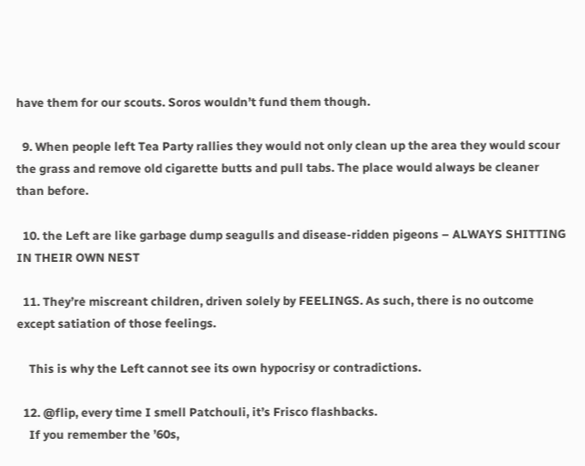have them for our scouts. Soros wouldn’t fund them though.

  9. When people left Tea Party rallies they would not only clean up the area they would scour the grass and remove old cigarette butts and pull tabs. The place would always be cleaner than before.

  10. the Left are like garbage dump seagulls and disease-ridden pigeons – ALWAYS SHITTING IN THEIR OWN NEST

  11. They’re miscreant children, driven solely by FEELINGS. As such, there is no outcome except satiation of those feelings.

    This is why the Left cannot see its own hypocrisy or contradictions.

  12. @flip, every time I smell Patchouli, it’s Frisco flashbacks.
    If you remember the ’60s,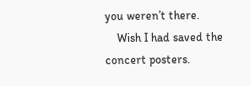you weren’t there.
    Wish I had saved the concert posters.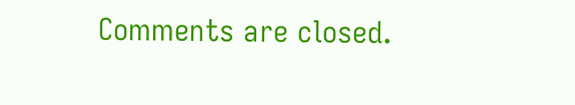Comments are closed.